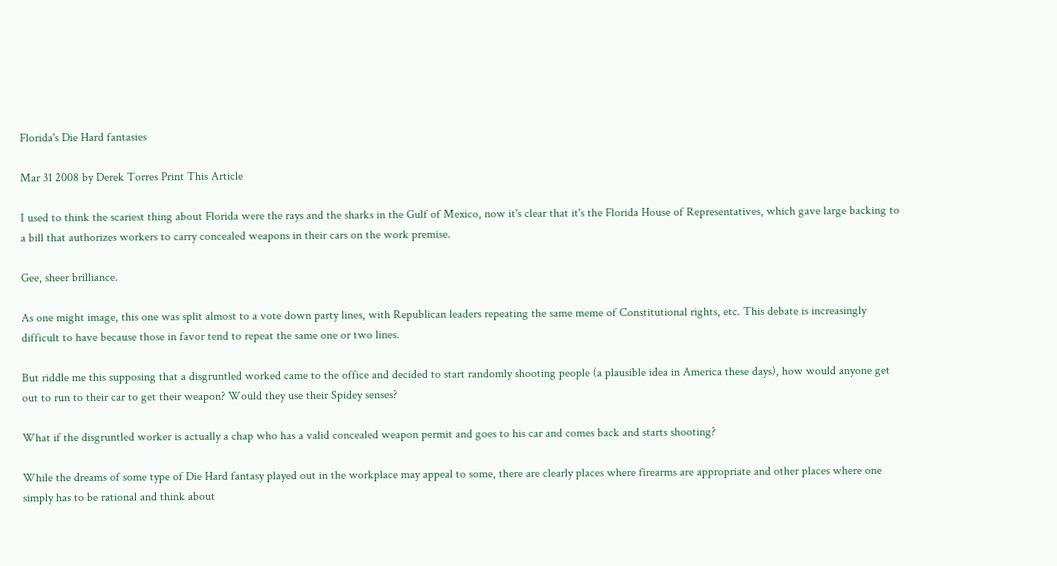Florida's Die Hard fantasies

Mar 31 2008 by Derek Torres Print This Article

I used to think the scariest thing about Florida were the rays and the sharks in the Gulf of Mexico, now it's clear that it's the Florida House of Representatives, which gave large backing to a bill that authorizes workers to carry concealed weapons in their cars on the work premise.

Gee, sheer brilliance.

As one might image, this one was split almost to a vote down party lines, with Republican leaders repeating the same meme of Constitutional rights, etc. This debate is increasingly difficult to have because those in favor tend to repeat the same one or two lines.

But riddle me this supposing that a disgruntled worked came to the office and decided to start randomly shooting people (a plausible idea in America these days), how would anyone get out to run to their car to get their weapon? Would they use their Spidey senses?

What if the disgruntled worker is actually a chap who has a valid concealed weapon permit and goes to his car and comes back and starts shooting?

While the dreams of some type of Die Hard fantasy played out in the workplace may appeal to some, there are clearly places where firearms are appropriate and other places where one simply has to be rational and think about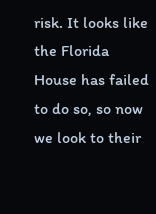risk. It looks like the Florida House has failed to do so, so now we look to their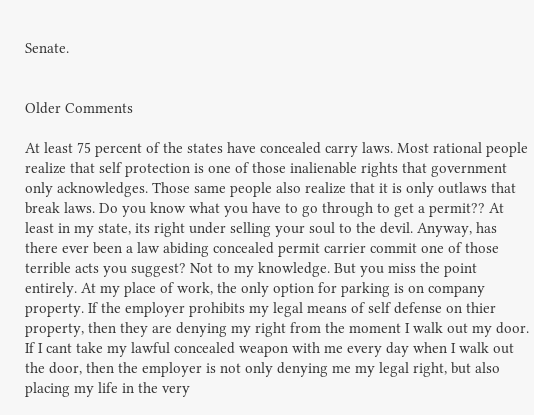Senate.


Older Comments

At least 75 percent of the states have concealed carry laws. Most rational people realize that self protection is one of those inalienable rights that government only acknowledges. Those same people also realize that it is only outlaws that break laws. Do you know what you have to go through to get a permit?? At least in my state, its right under selling your soul to the devil. Anyway, has there ever been a law abiding concealed permit carrier commit one of those terrible acts you suggest? Not to my knowledge. But you miss the point entirely. At my place of work, the only option for parking is on company property. If the employer prohibits my legal means of self defense on thier property, then they are denying my right from the moment I walk out my door. If I cant take my lawful concealed weapon with me every day when I walk out the door, then the employer is not only denying me my legal right, but also placing my life in the very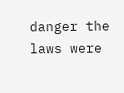danger the laws were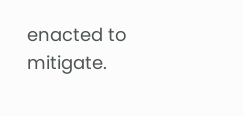enacted to mitigate.